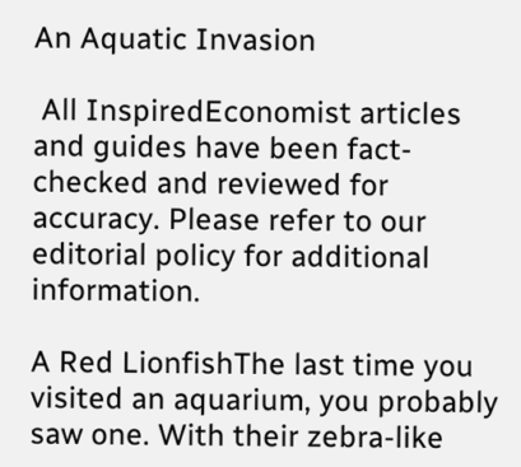An Aquatic Invasion

 All InspiredEconomist articles and guides have been fact-checked and reviewed for accuracy. Please refer to our editorial policy for additional information.

A Red LionfishThe last time you visited an aquarium, you probably saw one. With their zebra-like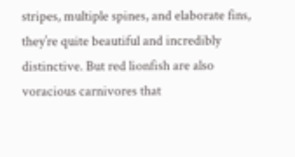stripes, multiple spines, and elaborate fins, they’re quite beautiful and incredibly distinctive. But red lionfish are also voracious carnivores that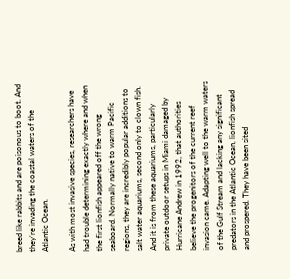breed like rabbits and are poisonous to boot. And they’re invading the coastal waters of the Atlantic Ocean.

As with most invasive species, researchers have had trouble determining exactly where and when the first lionfish appeared off the wrong seaboard. Normally native to warm Pacific regions, they are incredibly popular additions to salt water aquariums, second only to clown fish. And it is from these aquariums, particularly private outdoor setups in Miami damaged by Hurricane Andrew in 1992, that authorities believe the progenitors of the current reef invasion came. Adapting well to the warm waters of the Gulf Stream and lacking any significant predators in the Atlantic Ocean, lionfish spread and prospered. They have been sited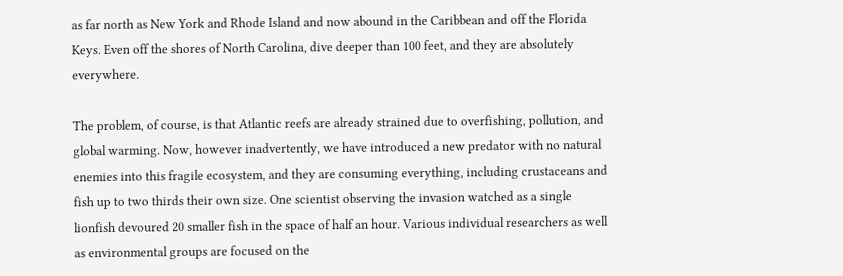as far north as New York and Rhode Island and now abound in the Caribbean and off the Florida Keys. Even off the shores of North Carolina, dive deeper than 100 feet, and they are absolutely everywhere.

The problem, of course, is that Atlantic reefs are already strained due to overfishing, pollution, and global warming. Now, however inadvertently, we have introduced a new predator with no natural enemies into this fragile ecosystem, and they are consuming everything, including crustaceans and fish up to two thirds their own size. One scientist observing the invasion watched as a single lionfish devoured 20 smaller fish in the space of half an hour. Various individual researchers as well as environmental groups are focused on the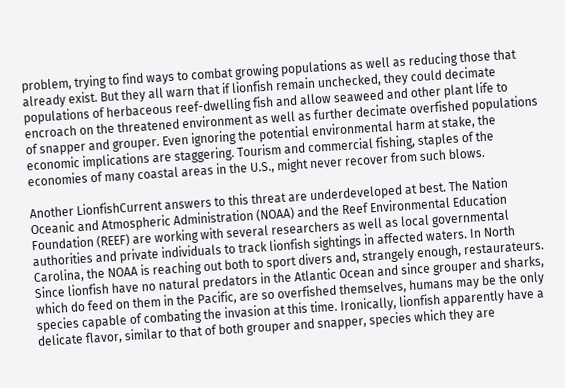problem, trying to find ways to combat growing populations as well as reducing those that already exist. But they all warn that if lionfish remain unchecked, they could decimate populations of herbaceous reef-dwelling fish and allow seaweed and other plant life to encroach on the threatened environment as well as further decimate overfished populations of snapper and grouper. Even ignoring the potential environmental harm at stake, the economic implications are staggering. Tourism and commercial fishing, staples of the economies of many coastal areas in the U.S., might never recover from such blows.

Another LionfishCurrent answers to this threat are underdeveloped at best. The Nation Oceanic and Atmospheric Administration (NOAA) and the Reef Environmental Education Foundation (REEF) are working with several researchers as well as local governmental authorities and private individuals to track lionfish sightings in affected waters. In North Carolina, the NOAA is reaching out both to sport divers and, strangely enough, restaurateurs. Since lionfish have no natural predators in the Atlantic Ocean and since grouper and sharks, which do feed on them in the Pacific, are so overfished themselves, humans may be the only species capable of combating the invasion at this time. Ironically, lionfish apparently have a delicate flavor, similar to that of both grouper and snapper, species which they are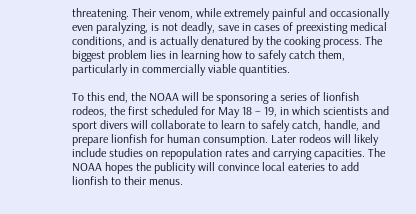threatening. Their venom, while extremely painful and occasionally even paralyzing, is not deadly, save in cases of preexisting medical conditions, and is actually denatured by the cooking process. The biggest problem lies in learning how to safely catch them, particularly in commercially viable quantities.

To this end, the NOAA will be sponsoring a series of lionfish rodeos, the first scheduled for May 18 – 19, in which scientists and sport divers will collaborate to learn to safely catch, handle, and prepare lionfish for human consumption. Later rodeos will likely include studies on repopulation rates and carrying capacities. The NOAA hopes the publicity will convince local eateries to add lionfish to their menus.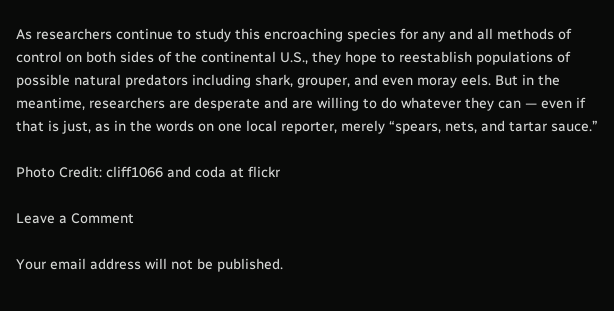As researchers continue to study this encroaching species for any and all methods of control on both sides of the continental U.S., they hope to reestablish populations of possible natural predators including shark, grouper, and even moray eels. But in the meantime, researchers are desperate and are willing to do whatever they can — even if that is just, as in the words on one local reporter, merely “spears, nets, and tartar sauce.”

Photo Credit: cliff1066 and coda at flickr

Leave a Comment

Your email address will not be published.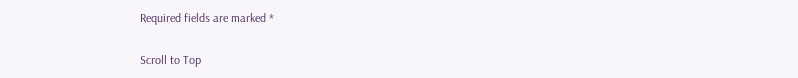Required fields are marked *

Scroll to Top